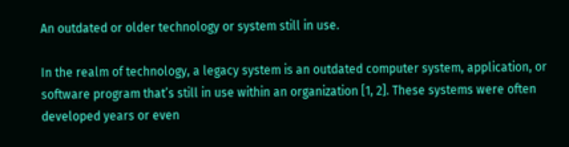An outdated or older technology or system still in use.

In the realm of technology, a legacy system is an outdated computer system, application, or software program that’s still in use within an organization [1, 2]. These systems were often developed years or even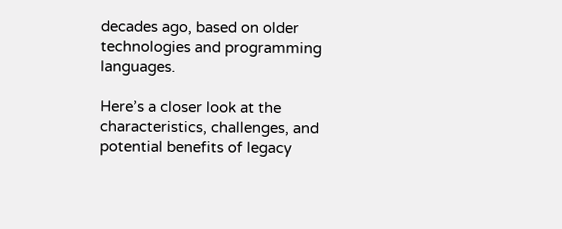decades ago, based on older technologies and programming languages.

Here’s a closer look at the characteristics, challenges, and potential benefits of legacy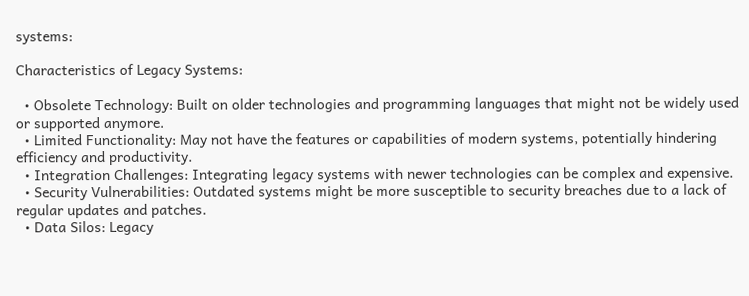systems:

Characteristics of Legacy Systems:

  • Obsolete Technology: Built on older technologies and programming languages that might not be widely used or supported anymore.
  • Limited Functionality: May not have the features or capabilities of modern systems, potentially hindering efficiency and productivity.
  • Integration Challenges: Integrating legacy systems with newer technologies can be complex and expensive.
  • Security Vulnerabilities: Outdated systems might be more susceptible to security breaches due to a lack of regular updates and patches.
  • Data Silos: Legacy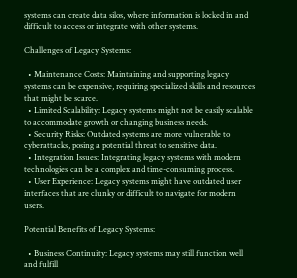systems can create data silos, where information is locked in and difficult to access or integrate with other systems.

Challenges of Legacy Systems:

  • Maintenance Costs: Maintaining and supporting legacy systems can be expensive, requiring specialized skills and resources that might be scarce.
  • Limited Scalability: Legacy systems might not be easily scalable to accommodate growth or changing business needs.
  • Security Risks: Outdated systems are more vulnerable to cyberattacks, posing a potential threat to sensitive data.
  • Integration Issues: Integrating legacy systems with modern technologies can be a complex and time-consuming process.
  • User Experience: Legacy systems might have outdated user interfaces that are clunky or difficult to navigate for modern users.

Potential Benefits of Legacy Systems:

  • Business Continuity: Legacy systems may still function well and fulfill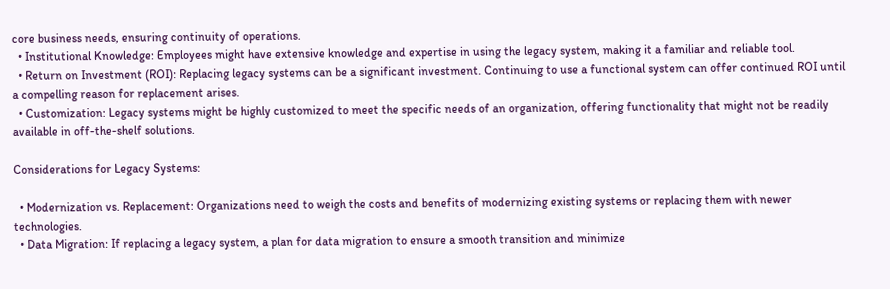core business needs, ensuring continuity of operations.
  • Institutional Knowledge: Employees might have extensive knowledge and expertise in using the legacy system, making it a familiar and reliable tool.
  • Return on Investment (ROI): Replacing legacy systems can be a significant investment. Continuing to use a functional system can offer continued ROI until a compelling reason for replacement arises.
  • Customization: Legacy systems might be highly customized to meet the specific needs of an organization, offering functionality that might not be readily available in off-the-shelf solutions.

Considerations for Legacy Systems:

  • Modernization vs. Replacement: Organizations need to weigh the costs and benefits of modernizing existing systems or replacing them with newer technologies.
  • Data Migration: If replacing a legacy system, a plan for data migration to ensure a smooth transition and minimize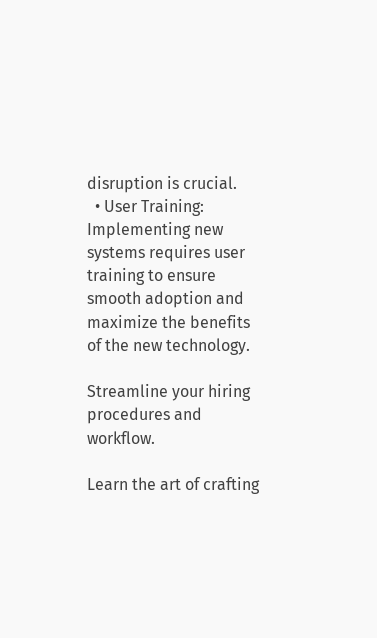disruption is crucial.
  • User Training: Implementing new systems requires user training to ensure smooth adoption and maximize the benefits of the new technology.

Streamline your hiring procedures and workflow.

Learn the art of crafting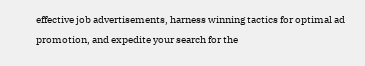effective job advertisements, harness winning tactics for optimal ad promotion, and expedite your search for the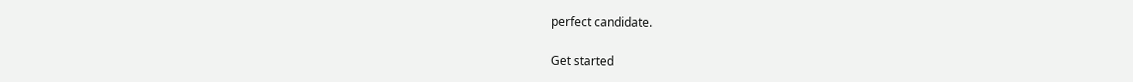perfect candidate.

Get started